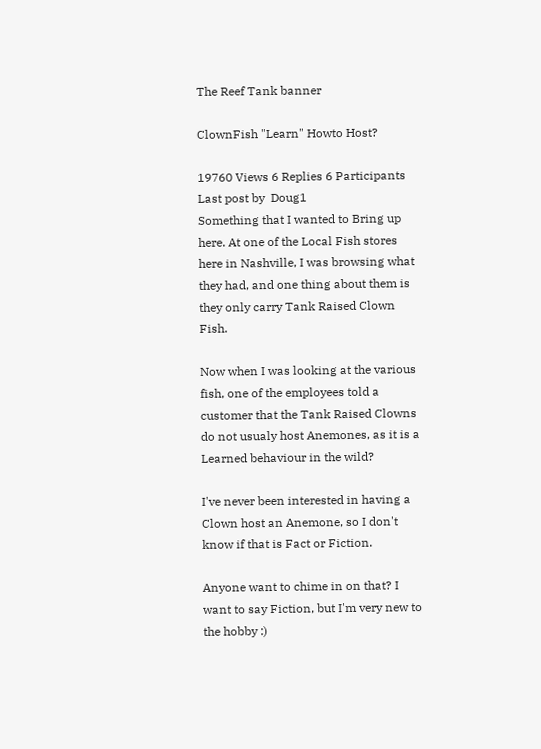The Reef Tank banner

ClownFish "Learn" Howto Host?

19760 Views 6 Replies 6 Participants Last post by  Doug1
Something that I wanted to Bring up here. At one of the Local Fish stores here in Nashville, I was browsing what they had, and one thing about them is they only carry Tank Raised Clown Fish.

Now when I was looking at the various fish, one of the employees told a customer that the Tank Raised Clowns do not usualy host Anemones, as it is a Learned behaviour in the wild?

I've never been interested in having a Clown host an Anemone, so I don't know if that is Fact or Fiction.

Anyone want to chime in on that? I want to say Fiction, but I'm very new to the hobby :)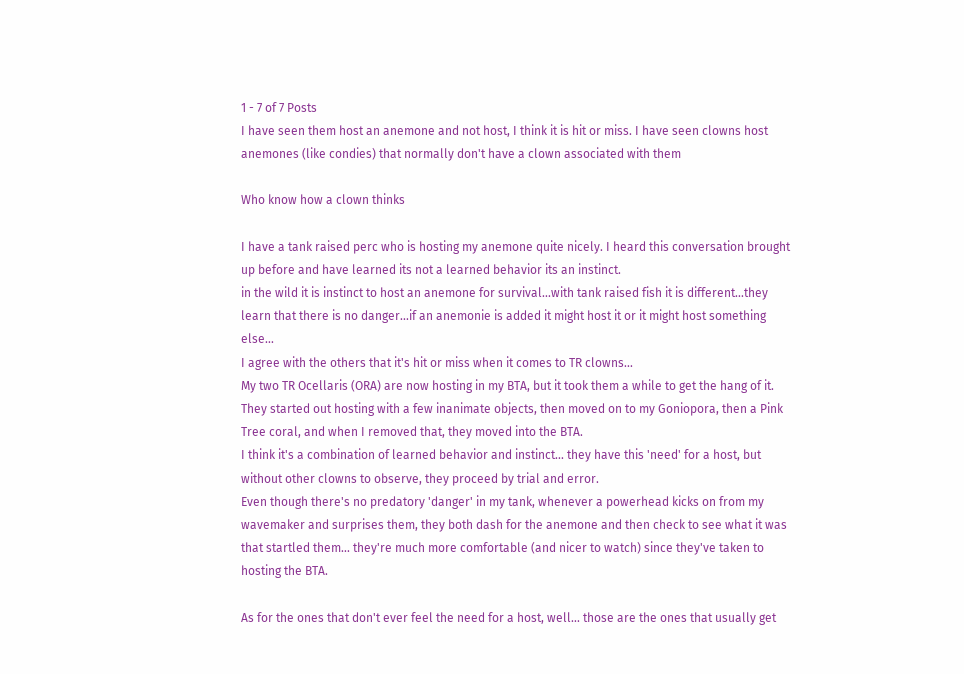1 - 7 of 7 Posts
I have seen them host an anemone and not host, I think it is hit or miss. I have seen clowns host anemones (like condies) that normally don't have a clown associated with them

Who know how a clown thinks

I have a tank raised perc who is hosting my anemone quite nicely. I heard this conversation brought up before and have learned its not a learned behavior its an instinct.
in the wild it is instinct to host an anemone for survival...with tank raised fish it is different...they learn that there is no danger...if an anemonie is added it might host it or it might host something else...
I agree with the others that it's hit or miss when it comes to TR clowns...
My two TR Ocellaris (ORA) are now hosting in my BTA, but it took them a while to get the hang of it.
They started out hosting with a few inanimate objects, then moved on to my Goniopora, then a Pink Tree coral, and when I removed that, they moved into the BTA.
I think it's a combination of learned behavior and instinct... they have this 'need' for a host, but without other clowns to observe, they proceed by trial and error.
Even though there's no predatory 'danger' in my tank, whenever a powerhead kicks on from my wavemaker and surprises them, they both dash for the anemone and then check to see what it was that startled them... they're much more comfortable (and nicer to watch) since they've taken to hosting the BTA.

As for the ones that don't ever feel the need for a host, well... those are the ones that usually get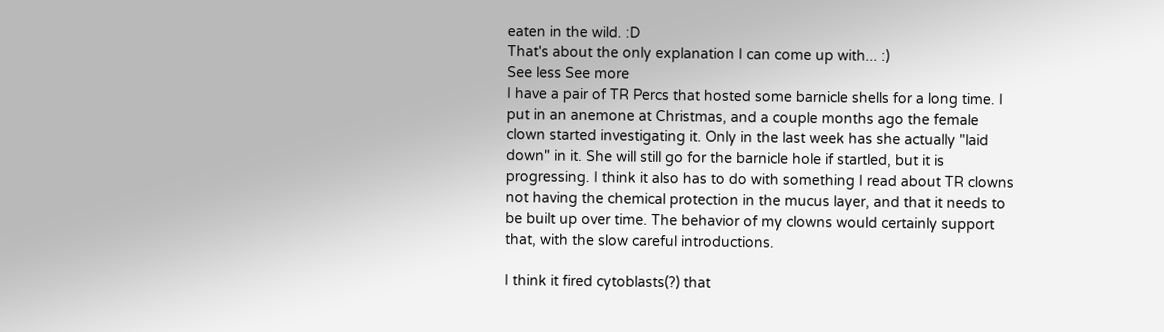eaten in the wild. :D
That's about the only explanation I can come up with... :)
See less See more
I have a pair of TR Percs that hosted some barnicle shells for a long time. I put in an anemone at Christmas, and a couple months ago the female clown started investigating it. Only in the last week has she actually "laid down" in it. She will still go for the barnicle hole if startled, but it is progressing. I think it also has to do with something I read about TR clowns not having the chemical protection in the mucus layer, and that it needs to be built up over time. The behavior of my clowns would certainly support that, with the slow careful introductions.

I think it fired cytoblasts(?) that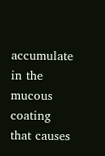accumulate in the mucous coating that causes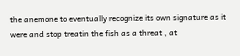the anemone to eventually recognize its own signature as it were and stop treatin the fish as a threat , at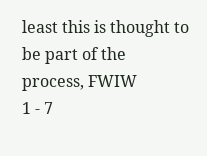least this is thought to be part of the process, FWIW
1 - 7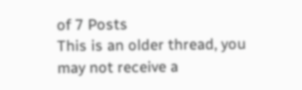of 7 Posts
This is an older thread, you may not receive a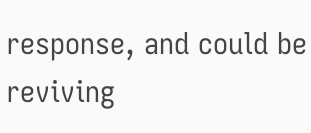response, and could be reviving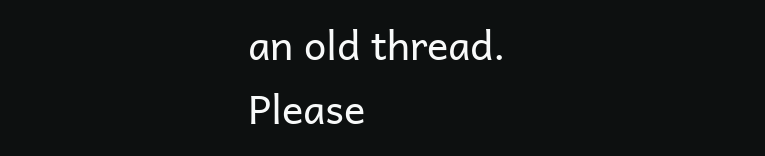an old thread. Please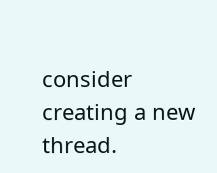consider creating a new thread.